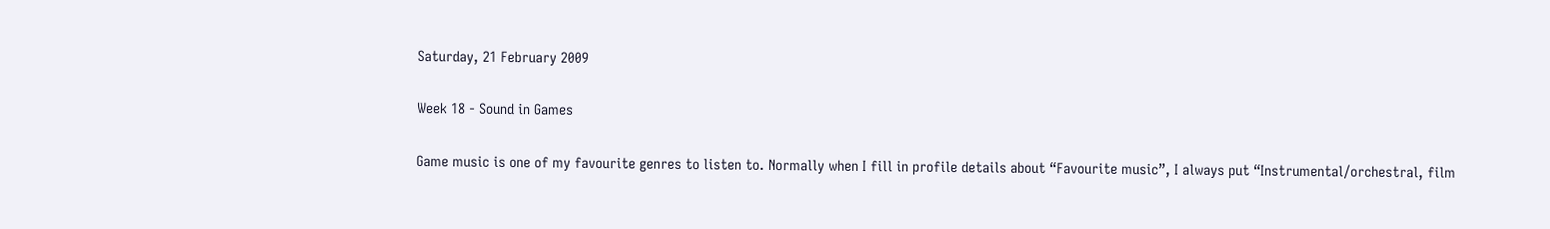Saturday, 21 February 2009

Week 18 - Sound in Games

Game music is one of my favourite genres to listen to. Normally when I fill in profile details about “Favourite music”, I always put “Instrumental/orchestral, film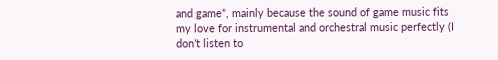and game”, mainly because the sound of game music fits my love for instrumental and orchestral music perfectly (I don’t listen to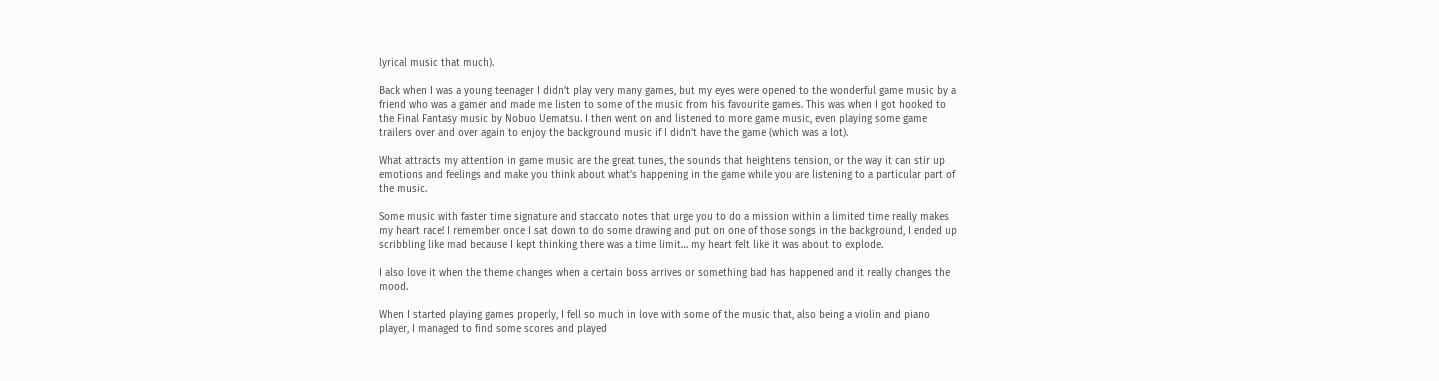lyrical music that much).

Back when I was a young teenager I didn’t play very many games, but my eyes were opened to the wonderful game music by a friend who was a gamer and made me listen to some of the music from his favourite games. This was when I got hooked to the Final Fantasy music by Nobuo Uematsu. I then went on and listened to more game music, even playing some game trailers over and over again to enjoy the background music if I didn’t have the game (which was a lot).

What attracts my attention in game music are the great tunes, the sounds that heightens tension, or the way it can stir up emotions and feelings and make you think about what’s happening in the game while you are listening to a particular part of the music.

Some music with faster time signature and staccato notes that urge you to do a mission within a limited time really makes my heart race! I remember once I sat down to do some drawing and put on one of those songs in the background, I ended up scribbling like mad because I kept thinking there was a time limit… my heart felt like it was about to explode.

I also love it when the theme changes when a certain boss arrives or something bad has happened and it really changes the mood.

When I started playing games properly, I fell so much in love with some of the music that, also being a violin and piano player, I managed to find some scores and played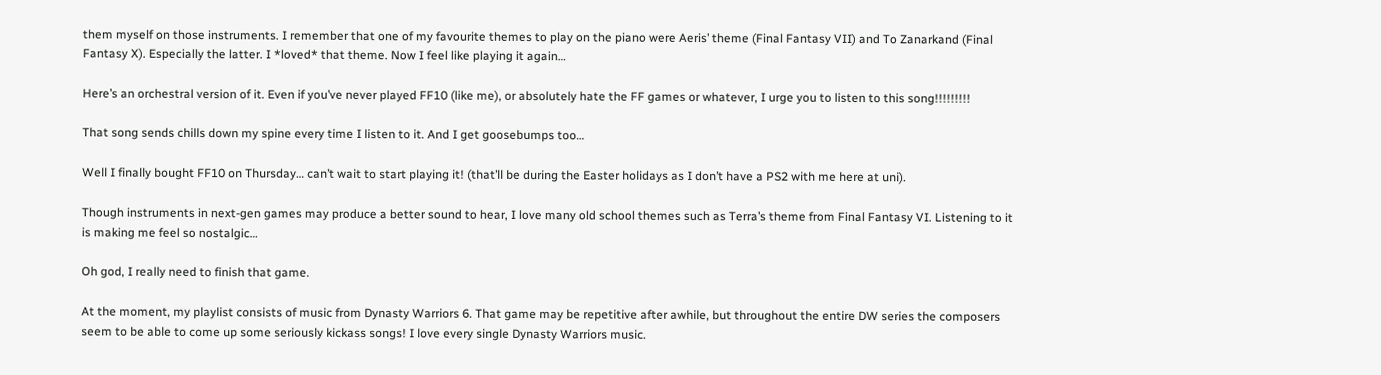them myself on those instruments. I remember that one of my favourite themes to play on the piano were Aeris’ theme (Final Fantasy VII) and To Zanarkand (Final Fantasy X). Especially the latter. I *loved* that theme. Now I feel like playing it again…

Here’s an orchestral version of it. Even if you’ve never played FF10 (like me), or absolutely hate the FF games or whatever, I urge you to listen to this song!!!!!!!!!

That song sends chills down my spine every time I listen to it. And I get goosebumps too…

Well I finally bought FF10 on Thursday… can’t wait to start playing it! (that’ll be during the Easter holidays as I don’t have a PS2 with me here at uni).

Though instruments in next-gen games may produce a better sound to hear, I love many old school themes such as Terra’s theme from Final Fantasy VI. Listening to it is making me feel so nostalgic…

Oh god, I really need to finish that game.

At the moment, my playlist consists of music from Dynasty Warriors 6. That game may be repetitive after awhile, but throughout the entire DW series the composers seem to be able to come up some seriously kickass songs! I love every single Dynasty Warriors music.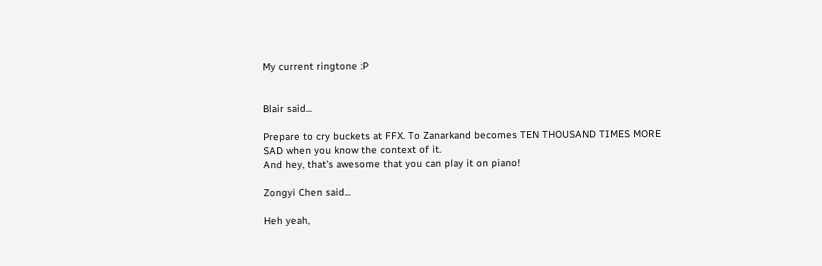My current ringtone :P


Blair said...

Prepare to cry buckets at FFX. To Zanarkand becomes TEN THOUSAND TIMES MORE SAD when you know the context of it.
And hey, that's awesome that you can play it on piano!

Zongyi Chen said...

Heh yeah,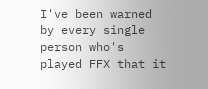I've been warned by every single person who's played FFX that it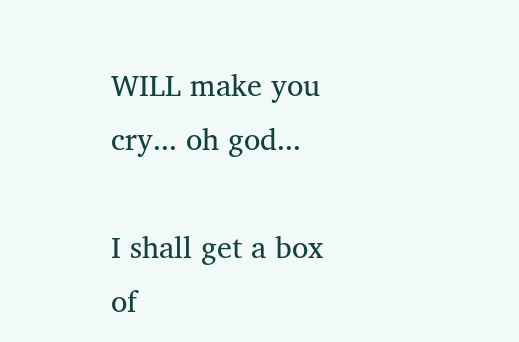WILL make you cry... oh god...

I shall get a box of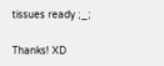tissues ready ;_;

Thanks! XD